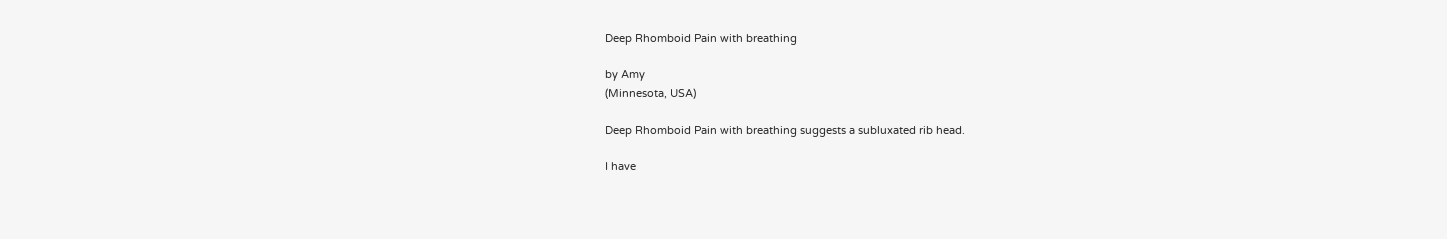Deep Rhomboid Pain with breathing

by Amy
(Minnesota, USA)

Deep Rhomboid Pain with breathing suggests a subluxated rib head.

I have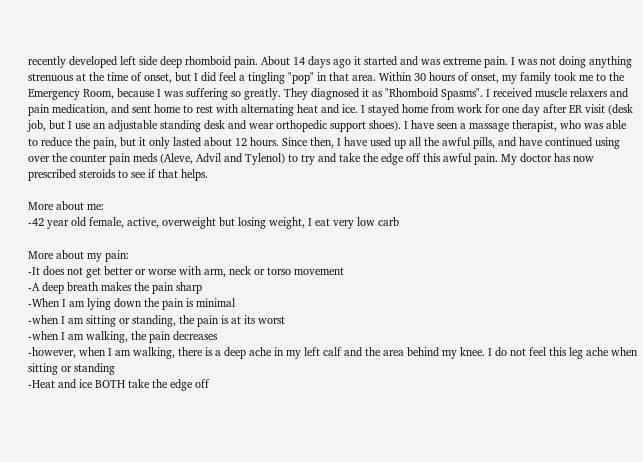recently developed left side deep rhomboid pain. About 14 days ago it started and was extreme pain. I was not doing anything strenuous at the time of onset, but I did feel a tingling "pop" in that area. Within 30 hours of onset, my family took me to the Emergency Room, because I was suffering so greatly. They diagnosed it as "Rhomboid Spasms". I received muscle relaxers and pain medication, and sent home to rest with alternating heat and ice. I stayed home from work for one day after ER visit (desk job, but I use an adjustable standing desk and wear orthopedic support shoes). I have seen a massage therapist, who was able to reduce the pain, but it only lasted about 12 hours. Since then, I have used up all the awful pills, and have continued using over the counter pain meds (Aleve, Advil and Tylenol) to try and take the edge off this awful pain. My doctor has now prescribed steroids to see if that helps.

More about me:
-42 year old female, active, overweight but losing weight, I eat very low carb

More about my pain:
-It does not get better or worse with arm, neck or torso movement
-A deep breath makes the pain sharp
-When I am lying down the pain is minimal
-when I am sitting or standing, the pain is at its worst
-when I am walking, the pain decreases
-however, when I am walking, there is a deep ache in my left calf and the area behind my knee. I do not feel this leg ache when sitting or standing
-Heat and ice BOTH take the edge off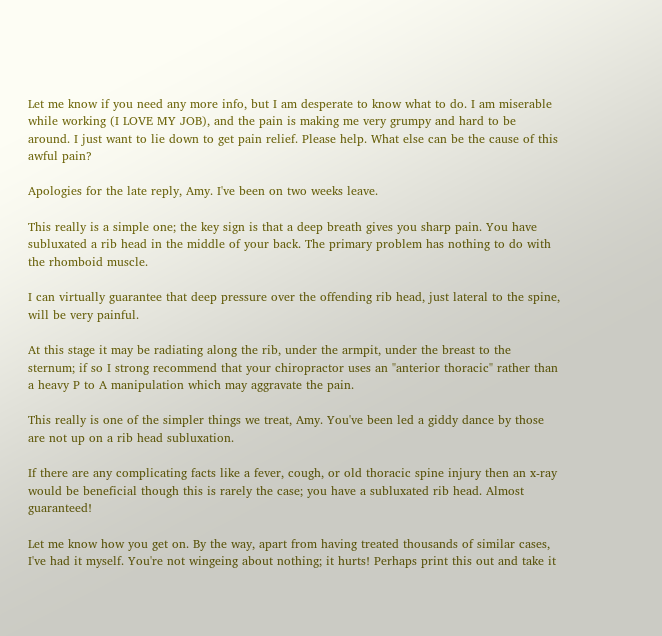Let me know if you need any more info, but I am desperate to know what to do. I am miserable while working (I LOVE MY JOB), and the pain is making me very grumpy and hard to be around. I just want to lie down to get pain relief. Please help. What else can be the cause of this awful pain?

Apologies for the late reply, Amy. I've been on two weeks leave.

This really is a simple one; the key sign is that a deep breath gives you sharp pain. You have subluxated a rib head in the middle of your back. The primary problem has nothing to do with the rhomboid muscle.

I can virtually guarantee that deep pressure over the offending rib head, just lateral to the spine, will be very painful.

At this stage it may be radiating along the rib, under the armpit, under the breast to the sternum; if so I strong recommend that your chiropractor uses an "anterior thoracic" rather than a heavy P to A manipulation which may aggravate the pain.

This really is one of the simpler things we treat, Amy. You've been led a giddy dance by those are not up on a rib head subluxation.

If there are any complicating facts like a fever, cough, or old thoracic spine injury then an x-ray would be beneficial though this is rarely the case; you have a subluxated rib head. Almost guaranteed!

Let me know how you get on. By the way, apart from having treated thousands of similar cases, I've had it myself. You're not wingeing about nothing; it hurts! Perhaps print this out and take it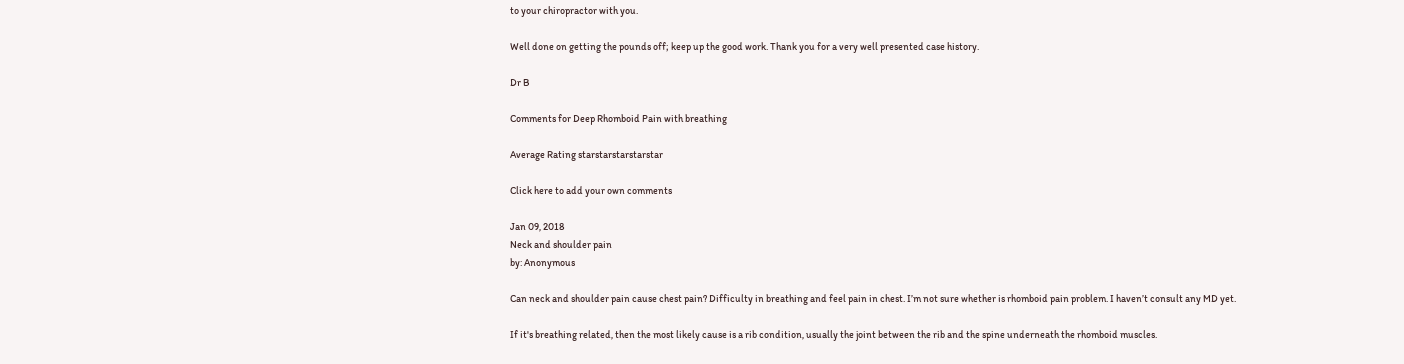to your chiropractor with you.

Well done on getting the pounds off; keep up the good work. Thank you for a very well presented case history.

Dr B

Comments for Deep Rhomboid Pain with breathing

Average Rating starstarstarstarstar

Click here to add your own comments

Jan 09, 2018
Neck and shoulder pain
by: Anonymous

Can neck and shoulder pain cause chest pain? Difficulty in breathing and feel pain in chest. I’m not sure whether is rhomboid pain problem. I haven’t consult any MD yet.

If it's breathing related, then the most likely cause is a rib condition, usually the joint between the rib and the spine underneath the rhomboid muscles.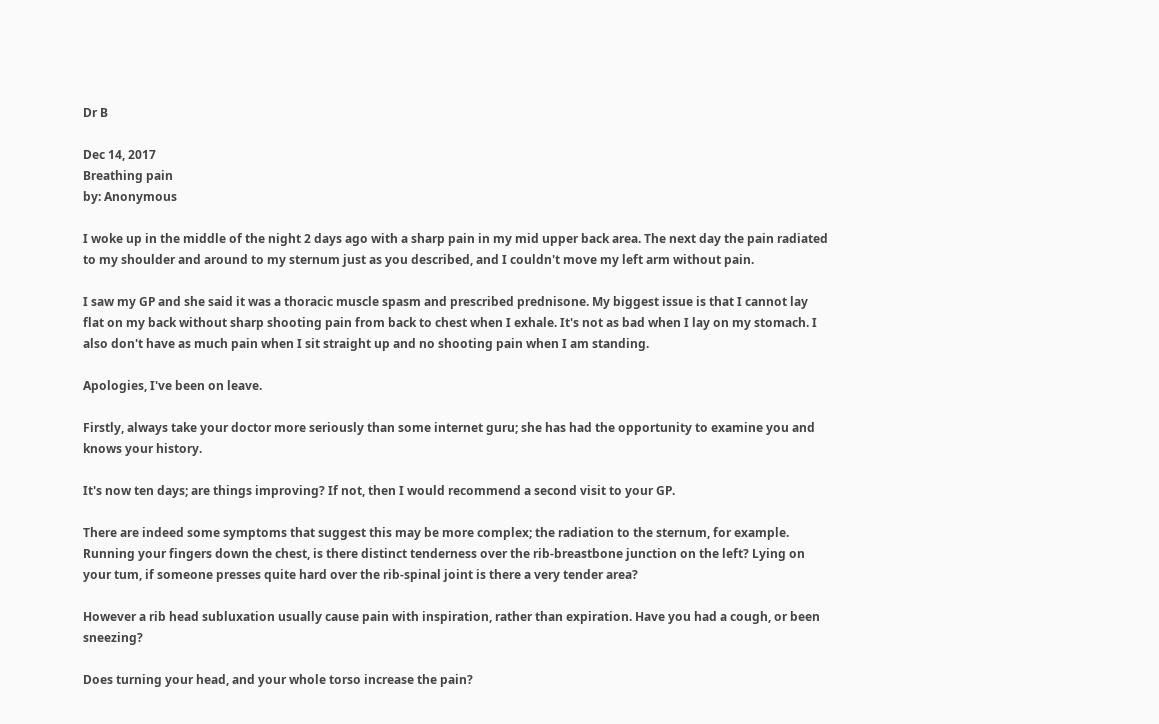Dr B

Dec 14, 2017
Breathing pain
by: Anonymous

I woke up in the middle of the night 2 days ago with a sharp pain in my mid upper back area. The next day the pain radiated to my shoulder and around to my sternum just as you described, and I couldn't move my left arm without pain.

I saw my GP and she said it was a thoracic muscle spasm and prescribed prednisone. My biggest issue is that I cannot lay flat on my back without sharp shooting pain from back to chest when I exhale. It's not as bad when I lay on my stomach. I also don't have as much pain when I sit straight up and no shooting pain when I am standing.

Apologies, I've been on leave.

Firstly, always take your doctor more seriously than some internet guru; she has had the opportunity to examine you and knows your history.

It's now ten days; are things improving? If not, then I would recommend a second visit to your GP.

There are indeed some symptoms that suggest this may be more complex; the radiation to the sternum, for example. Running your fingers down the chest, is there distinct tenderness over the rib-breastbone junction on the left? Lying on your tum, if someone presses quite hard over the rib-spinal joint is there a very tender area?

However a rib head subluxation usually cause pain with inspiration, rather than expiration. Have you had a cough, or been sneezing?

Does turning your head, and your whole torso increase the pain?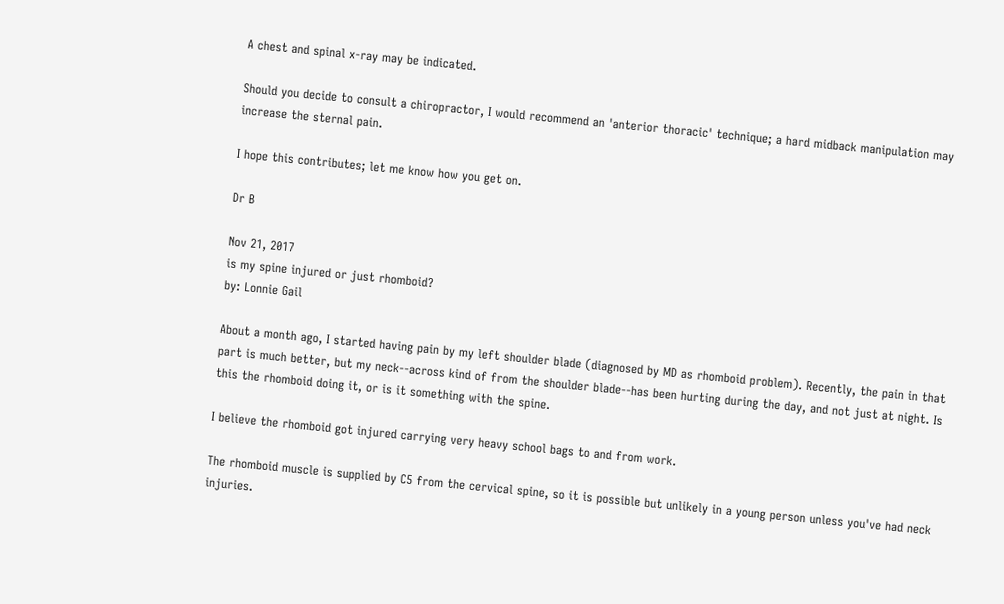A chest and spinal x-ray may be indicated.

Should you decide to consult a chiropractor, I would recommend an 'anterior thoracic' technique; a hard midback manipulation may increase the sternal pain.

I hope this contributes; let me know how you get on.

Dr B

Nov 21, 2017
is my spine injured or just rhomboid?
by: Lonnie Gail

About a month ago, I started having pain by my left shoulder blade (diagnosed by MD as rhomboid problem). Recently, the pain in that part is much better, but my neck--across kind of from the shoulder blade--has been hurting during the day, and not just at night. Is this the rhomboid doing it, or is it something with the spine.

I believe the rhomboid got injured carrying very heavy school bags to and from work.

The rhomboid muscle is supplied by C5 from the cervical spine, so it is possible but unlikely in a young person unless you've had neck injuries.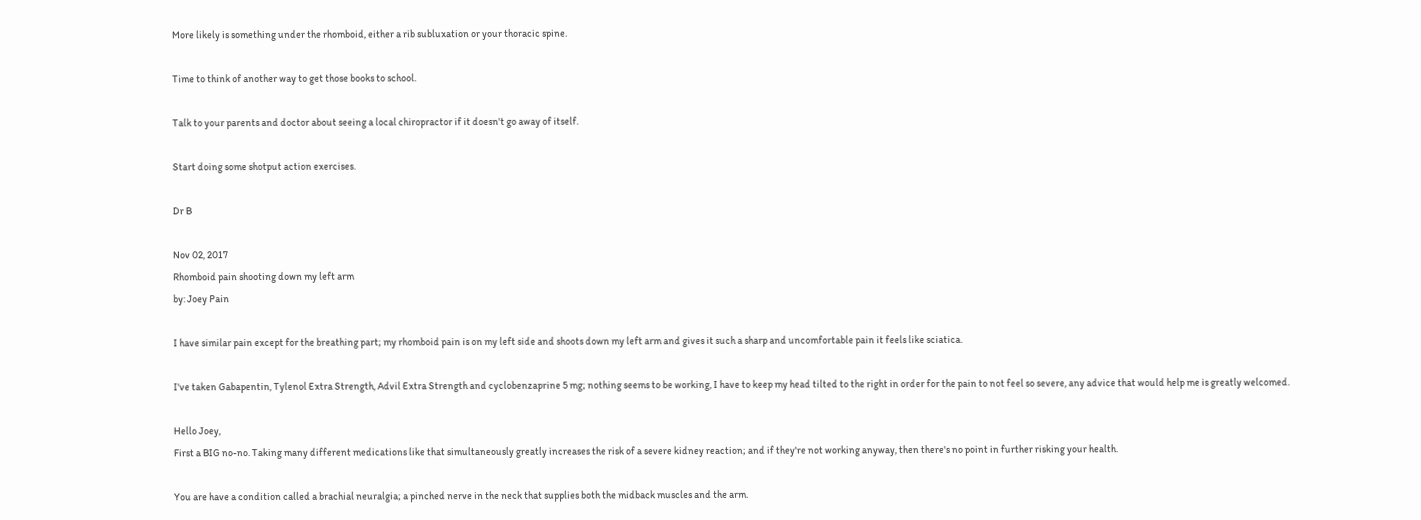More likely is something under the rhomboid, either a rib subluxation or your thoracic spine.

Time to think of another way to get those books to school.

Talk to your parents and doctor about seeing a local chiropractor if it doesn't go away of itself.

Start doing some shotput action exercises.

Dr B

Nov 02, 2017
Rhomboid pain shooting down my left arm
by: Joey Pain

I have similar pain except for the breathing part; my rhomboid pain is on my left side and shoots down my left arm and gives it such a sharp and uncomfortable pain it feels like sciatica.

I've taken Gabapentin, Tylenol Extra Strength, Advil Extra Strength and cyclobenzaprine 5 mg; nothing seems to be working, I have to keep my head tilted to the right in order for the pain to not feel so severe, any advice that would help me is greatly welcomed.

Hello Joey,
First a BIG no-no. Taking many different medications like that simultaneously greatly increases the risk of a severe kidney reaction; and if they're not working anyway, then there's no point in further risking your health.

You are have a condition called a brachial neuralgia; a pinched nerve in the neck that supplies both the midback muscles and the arm.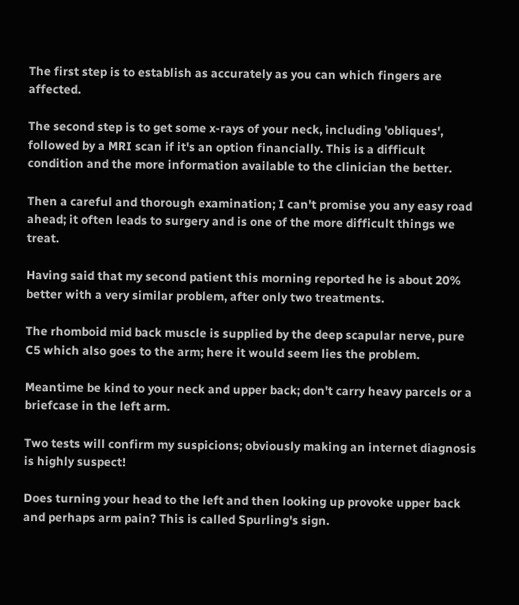The first step is to establish as accurately as you can which fingers are affected.

The second step is to get some x-rays of your neck, including 'obliques', followed by a MRI scan if it's an option financially. This is a difficult condition and the more information available to the clinician the better.

Then a careful and thorough examination; I can't promise you any easy road ahead; it often leads to surgery and is one of the more difficult things we treat.

Having said that my second patient this morning reported he is about 20% better with a very similar problem, after only two treatments.

The rhomboid mid back muscle is supplied by the deep scapular nerve, pure C5 which also goes to the arm; here it would seem lies the problem.

Meantime be kind to your neck and upper back; don't carry heavy parcels or a briefcase in the left arm.

Two tests will confirm my suspicions; obviously making an internet diagnosis is highly suspect!

Does turning your head to the left and then looking up provoke upper back and perhaps arm pain? This is called Spurling's sign.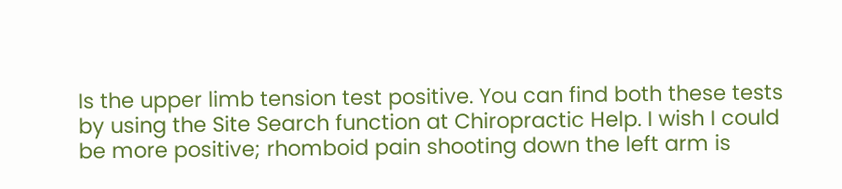Is the upper limb tension test positive. You can find both these tests by using the Site Search function at Chiropractic Help. I wish I could be more positive; rhomboid pain shooting down the left arm is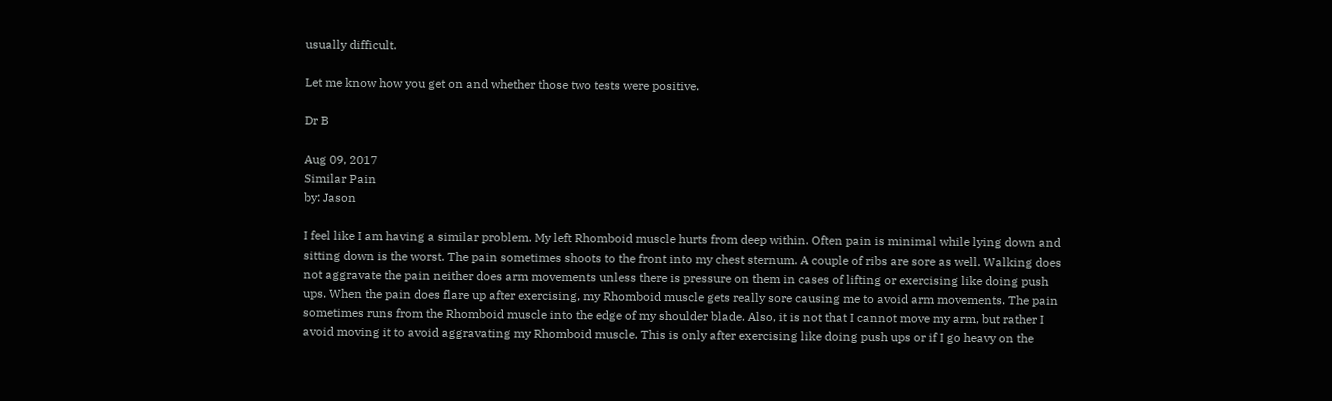usually difficult.

Let me know how you get on and whether those two tests were positive.

Dr B

Aug 09, 2017
Similar Pain
by: Jason

I feel like I am having a similar problem. My left Rhomboid muscle hurts from deep within. Often pain is minimal while lying down and sitting down is the worst. The pain sometimes shoots to the front into my chest sternum. A couple of ribs are sore as well. Walking does not aggravate the pain neither does arm movements unless there is pressure on them in cases of lifting or exercising like doing push ups. When the pain does flare up after exercising, my Rhomboid muscle gets really sore causing me to avoid arm movements. The pain sometimes runs from the Rhomboid muscle into the edge of my shoulder blade. Also, it is not that I cannot move my arm, but rather I avoid moving it to avoid aggravating my Rhomboid muscle. This is only after exercising like doing push ups or if I go heavy on the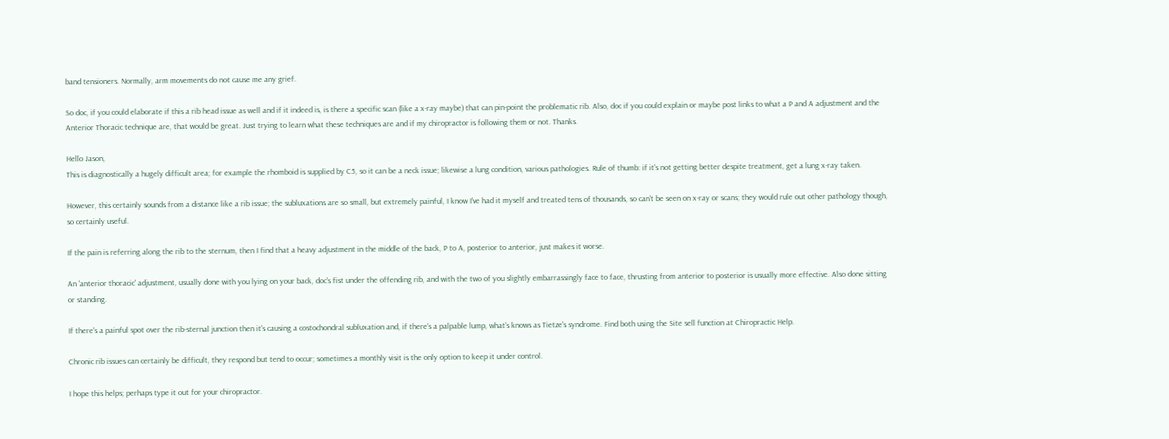band tensioners. Normally, arm movements do not cause me any grief.

So doc, if you could elaborate if this a rib head issue as well and if it indeed is, is there a specific scan (like a x-ray maybe) that can pin-point the problematic rib. Also, doc if you could explain or maybe post links to what a P and A adjustment and the Anterior Thoracic technique are, that would be great. Just trying to learn what these techniques are and if my chiropractor is following them or not. Thanks.

Hello Jason,
This is diagnostically a hugely difficult area; for example the rhomboid is supplied by C5, so it can be a neck issue; likewise a lung condition, various pathologies. Rule of thumb: if it's not getting better despite treatment, get a lung x-ray taken.

However, this certainly sounds from a distance like a rib issue; the subluxations are so small, but extremely painful, I know I've had it myself and treated tens of thousands, so can't be seen on x-ray or scans; they would rule out other pathology though, so certainly useful.

If the pain is referring along the rib to the sternum, then I find that a heavy adjustment in the middle of the back, P to A, posterior to anterior, just makes it worse.

An 'anterior thoracic' adjustment, usually done with you lying on your back, doc's fist under the offending rib, and with the two of you slightly embarrassingly face to face, thrusting from anterior to posterior is usually more effective. Also done sitting or standing.

If there's a painful spot over the rib-sternal junction then it's causing a costochondral subluxation and, if there's a palpable lump, what's knows as Tietze's syndrome. Find both using the Site sell function at Chiropractic Help.

Chronic rib issues can certainly be difficult, they respond but tend to occur; sometimes a monthly visit is the only option to keep it under control.

I hope this helps; perhaps type it out for your chiropractor.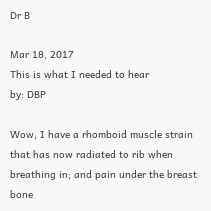Dr B

Mar 18, 2017
This is what I needed to hear
by: DBP

Wow, I have a rhomboid muscle strain that has now radiated to rib when breathing in; and pain under the breast bone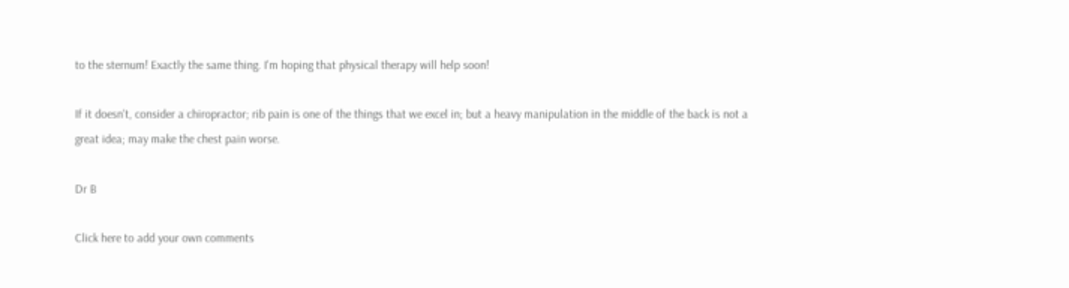to the sternum! Exactly the same thing. I'm hoping that physical therapy will help soon!

If it doesn't, consider a chiropractor; rib pain is one of the things that we excel in; but a heavy manipulation in the middle of the back is not a great idea; may make the chest pain worse.

Dr B

Click here to add your own comments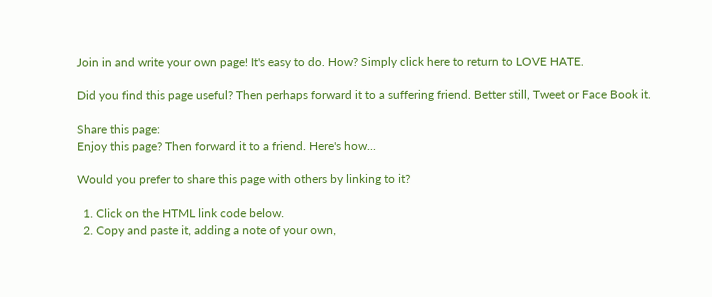Join in and write your own page! It's easy to do. How? Simply click here to return to LOVE HATE.

Did you find this page useful? Then perhaps forward it to a suffering friend. Better still, Tweet or Face Book it.

Share this page:
Enjoy this page? Then forward it to a friend. Here's how...

Would you prefer to share this page with others by linking to it?

  1. Click on the HTML link code below.
  2. Copy and paste it, adding a note of your own,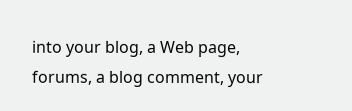into your blog, a Web page, forums, a blog comment, your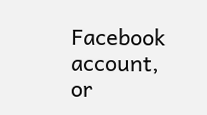Facebook account, or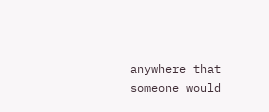anywhere that someone would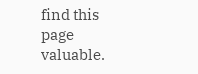find this page valuable.